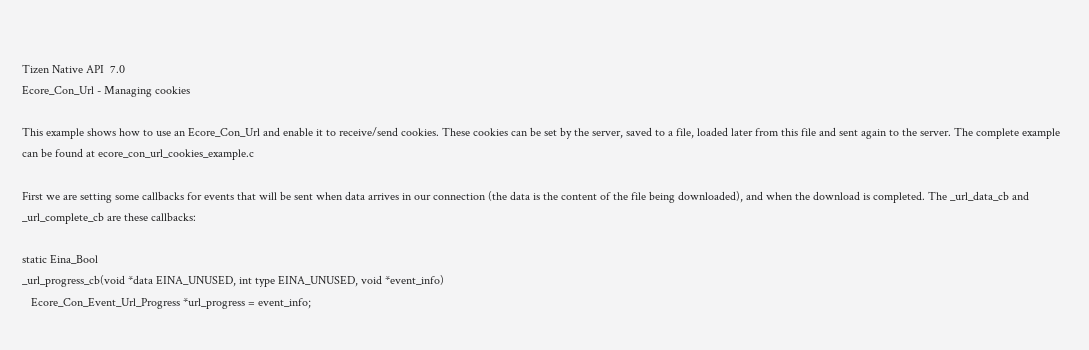Tizen Native API  7.0
Ecore_Con_Url - Managing cookies

This example shows how to use an Ecore_Con_Url and enable it to receive/send cookies. These cookies can be set by the server, saved to a file, loaded later from this file and sent again to the server. The complete example can be found at ecore_con_url_cookies_example.c

First we are setting some callbacks for events that will be sent when data arrives in our connection (the data is the content of the file being downloaded), and when the download is completed. The _url_data_cb and _url_complete_cb are these callbacks:

static Eina_Bool
_url_progress_cb(void *data EINA_UNUSED, int type EINA_UNUSED, void *event_info)
   Ecore_Con_Event_Url_Progress *url_progress = event_info;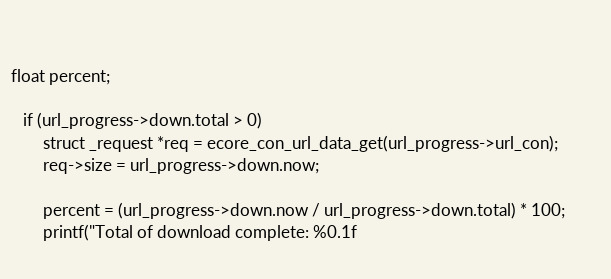float percent;

   if (url_progress->down.total > 0)
        struct _request *req = ecore_con_url_data_get(url_progress->url_con);
        req->size = url_progress->down.now;

        percent = (url_progress->down.now / url_progress->down.total) * 100;
        printf("Total of download complete: %0.1f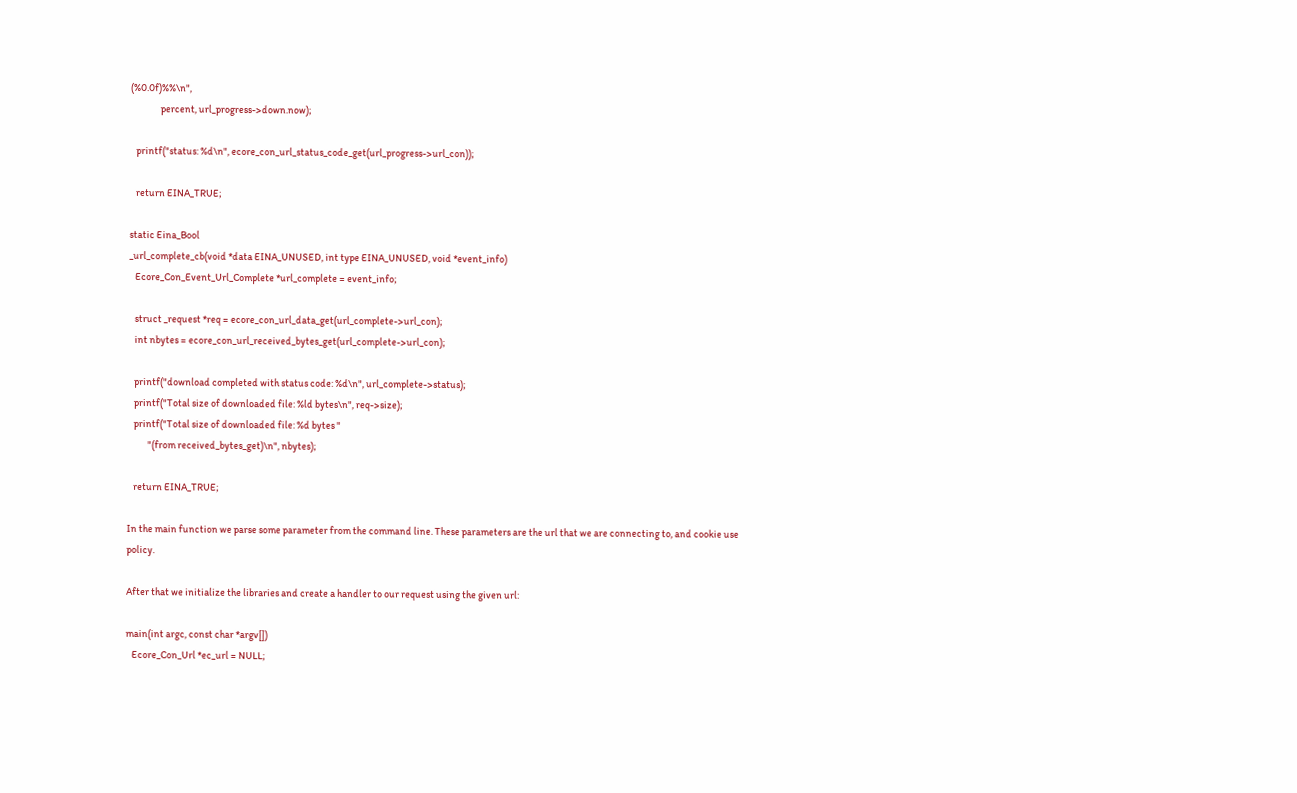(%0.0f)%%\n",
               percent, url_progress->down.now);

   printf("status: %d\n", ecore_con_url_status_code_get(url_progress->url_con));

   return EINA_TRUE;

static Eina_Bool
_url_complete_cb(void *data EINA_UNUSED, int type EINA_UNUSED, void *event_info)
   Ecore_Con_Event_Url_Complete *url_complete = event_info;

   struct _request *req = ecore_con_url_data_get(url_complete->url_con);
   int nbytes = ecore_con_url_received_bytes_get(url_complete->url_con);

   printf("download completed with status code: %d\n", url_complete->status);
   printf("Total size of downloaded file: %ld bytes\n", req->size);
   printf("Total size of downloaded file: %d bytes "
          "(from received_bytes_get)\n", nbytes);

   return EINA_TRUE;

In the main function we parse some parameter from the command line. These parameters are the url that we are connecting to, and cookie use policy.

After that we initialize the libraries and create a handler to our request using the given url:

main(int argc, const char *argv[])
   Ecore_Con_Url *ec_url = NULL;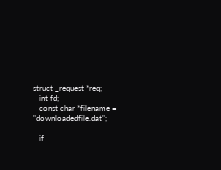struct _request *req;
   int fd;
   const char *filename = "downloadedfile.dat";

   if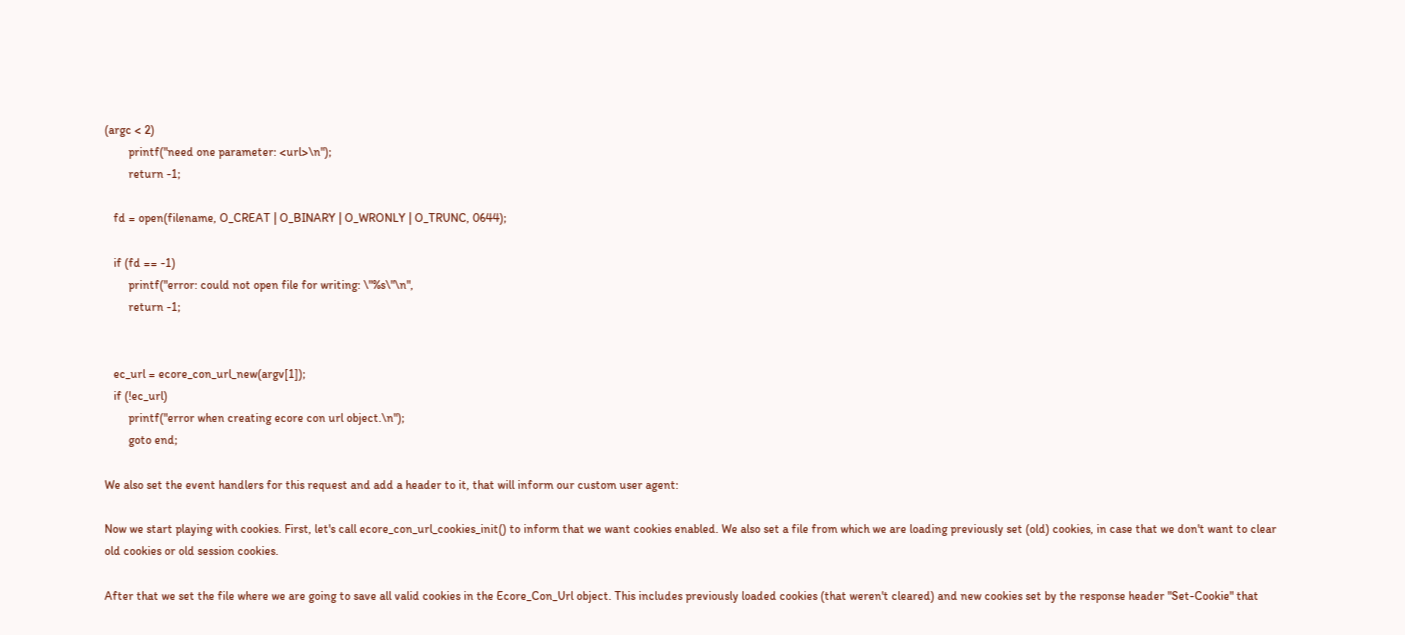(argc < 2)
        printf("need one parameter: <url>\n");
        return -1;

   fd = open(filename, O_CREAT | O_BINARY | O_WRONLY | O_TRUNC, 0644);

   if (fd == -1)
        printf("error: could not open file for writing: \"%s\"\n",
        return -1;


   ec_url = ecore_con_url_new(argv[1]);
   if (!ec_url)
        printf("error when creating ecore con url object.\n");
        goto end;

We also set the event handlers for this request and add a header to it, that will inform our custom user agent:

Now we start playing with cookies. First, let's call ecore_con_url_cookies_init() to inform that we want cookies enabled. We also set a file from which we are loading previously set (old) cookies, in case that we don't want to clear old cookies or old session cookies.

After that we set the file where we are going to save all valid cookies in the Ecore_Con_Url object. This includes previously loaded cookies (that weren't cleared) and new cookies set by the response header "Set-Cookie" that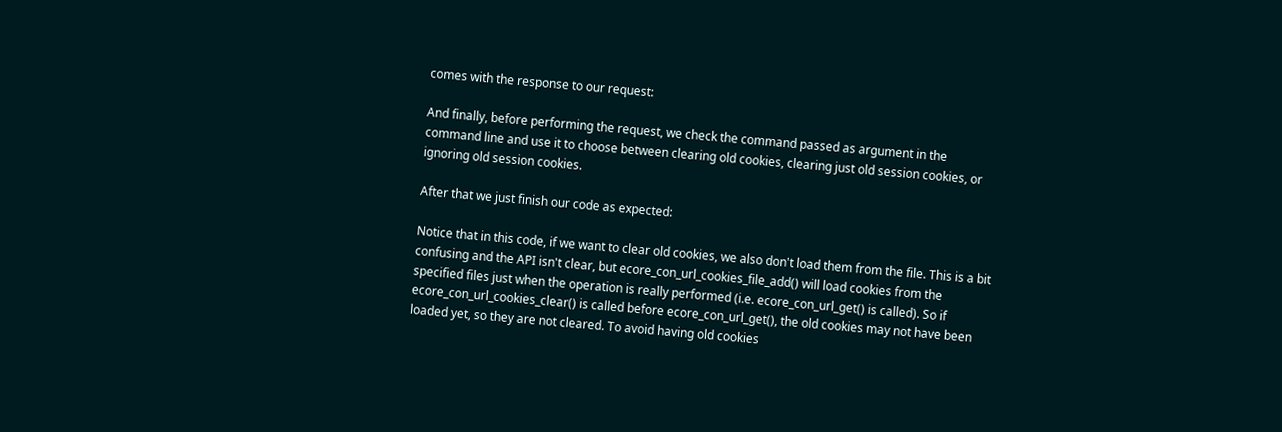comes with the response to our request:

And finally, before performing the request, we check the command passed as argument in the command line and use it to choose between clearing old cookies, clearing just old session cookies, or ignoring old session cookies.

After that we just finish our code as expected:

Notice that in this code, if we want to clear old cookies, we also don't load them from the file. This is a bit confusing and the API isn't clear, but ecore_con_url_cookies_file_add() will load cookies from the specified files just when the operation is really performed (i.e. ecore_con_url_get() is called). So if ecore_con_url_cookies_clear() is called before ecore_con_url_get(), the old cookies may not have been loaded yet, so they are not cleared. To avoid having old cookies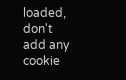loaded, don't add any cookie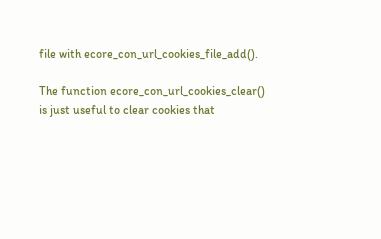file with ecore_con_url_cookies_file_add().

The function ecore_con_url_cookies_clear() is just useful to clear cookies that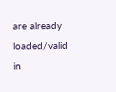are already loaded/valid in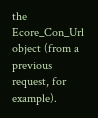the Ecore_Con_Url object (from a previous request, for example).